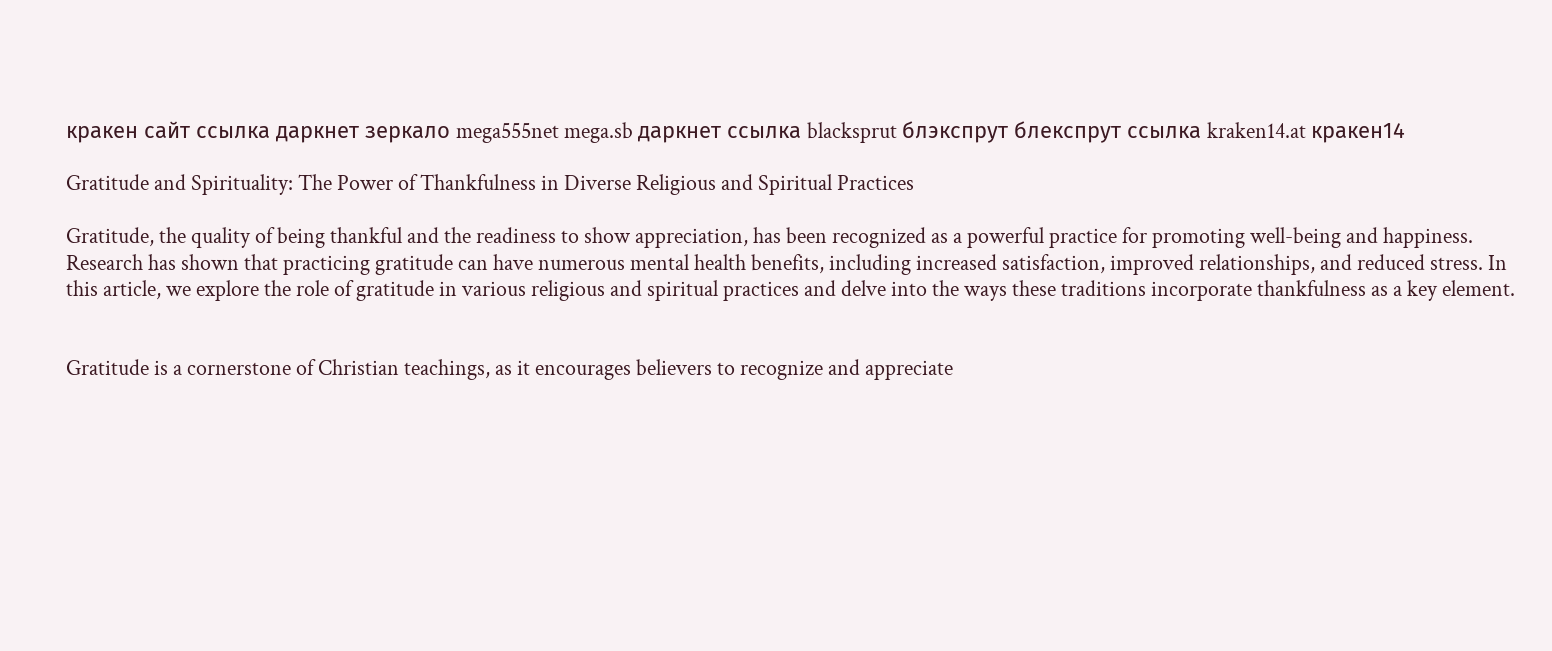кракен сайт ссылка даркнет зеркало mega555net mega.sb даркнет ссылка blacksprut блэкспрут блекспрут ссылка kraken14.at кракен14

Gratitude and Spirituality: The Power of Thankfulness in Diverse Religious and Spiritual Practices

Gratitude, the quality of being thankful and the readiness to show appreciation, has been recognized as a powerful practice for promoting well-being and happiness. Research has shown that practicing gratitude can have numerous mental health benefits, including increased satisfaction, improved relationships, and reduced stress. In this article, we explore the role of gratitude in various religious and spiritual practices and delve into the ways these traditions incorporate thankfulness as a key element.


Gratitude is a cornerstone of Christian teachings, as it encourages believers to recognize and appreciate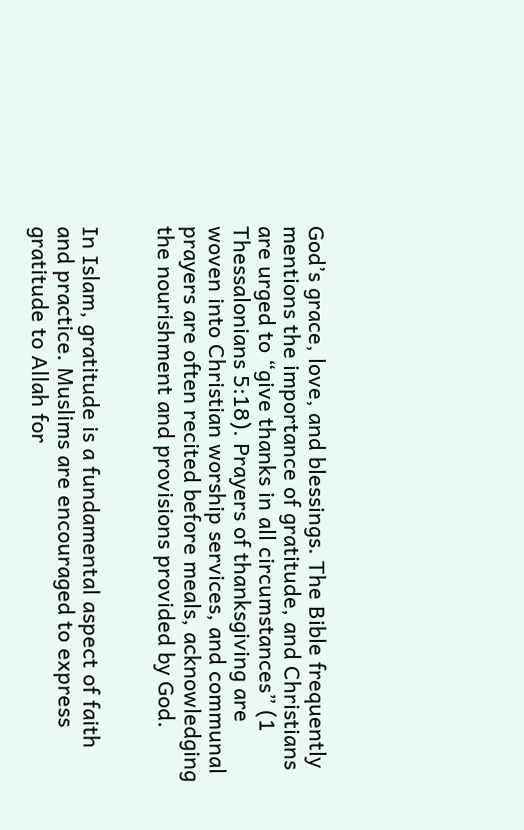God’s grace, love, and blessings. The Bible frequently mentions the importance of gratitude, and Christians are urged to “give thanks in all circumstances” (1 Thessalonians 5:18). Prayers of thanksgiving are woven into Christian worship services, and communal prayers are often recited before meals, acknowledging the nourishment and provisions provided by God.


In Islam, gratitude is a fundamental aspect of faith and practice. Muslims are encouraged to express gratitude to Allah for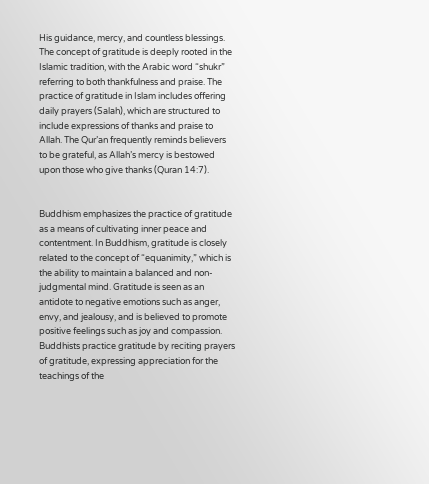His guidance, mercy, and countless blessings. The concept of gratitude is deeply rooted in the Islamic tradition, with the Arabic word “shukr” referring to both thankfulness and praise. The practice of gratitude in Islam includes offering daily prayers (Salah), which are structured to include expressions of thanks and praise to Allah. The Qur’an frequently reminds believers to be grateful, as Allah’s mercy is bestowed upon those who give thanks (Quran 14:7).


Buddhism emphasizes the practice of gratitude as a means of cultivating inner peace and contentment. In Buddhism, gratitude is closely related to the concept of “equanimity,” which is the ability to maintain a balanced and non-judgmental mind. Gratitude is seen as an antidote to negative emotions such as anger, envy, and jealousy, and is believed to promote positive feelings such as joy and compassion. Buddhists practice gratitude by reciting prayers of gratitude, expressing appreciation for the teachings of the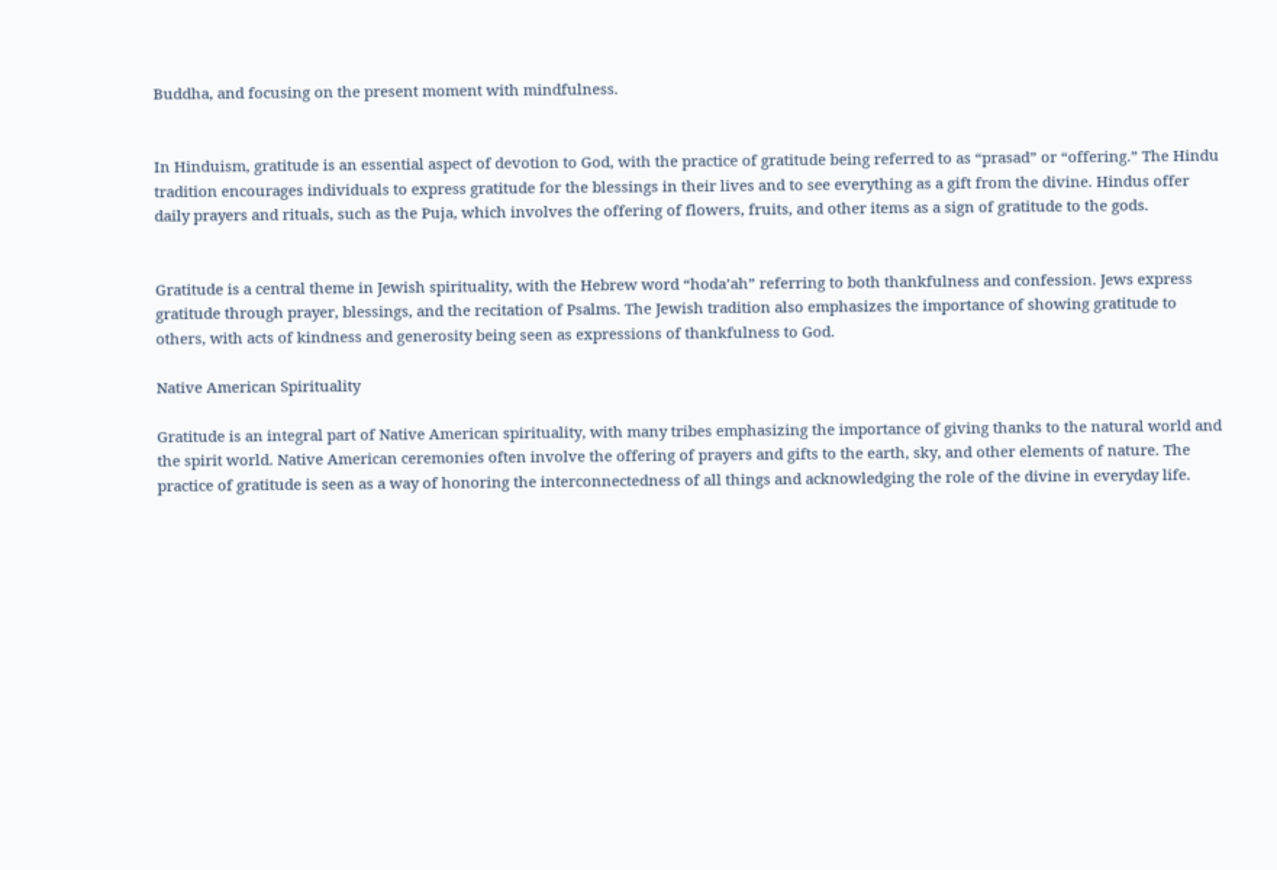Buddha, and focusing on the present moment with mindfulness.


In Hinduism, gratitude is an essential aspect of devotion to God, with the practice of gratitude being referred to as “prasad” or “offering.” The Hindu tradition encourages individuals to express gratitude for the blessings in their lives and to see everything as a gift from the divine. Hindus offer daily prayers and rituals, such as the Puja, which involves the offering of flowers, fruits, and other items as a sign of gratitude to the gods.


Gratitude is a central theme in Jewish spirituality, with the Hebrew word “hoda’ah” referring to both thankfulness and confession. Jews express gratitude through prayer, blessings, and the recitation of Psalms. The Jewish tradition also emphasizes the importance of showing gratitude to others, with acts of kindness and generosity being seen as expressions of thankfulness to God.

Native American Spirituality

Gratitude is an integral part of Native American spirituality, with many tribes emphasizing the importance of giving thanks to the natural world and the spirit world. Native American ceremonies often involve the offering of prayers and gifts to the earth, sky, and other elements of nature. The practice of gratitude is seen as a way of honoring the interconnectedness of all things and acknowledging the role of the divine in everyday life.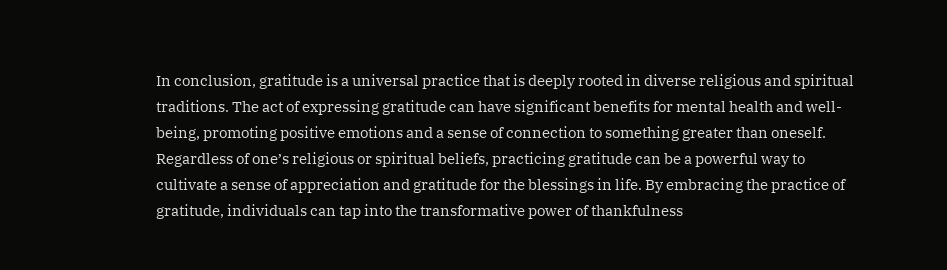In conclusion, gratitude is a universal practice that is deeply rooted in diverse religious and spiritual traditions. The act of expressing gratitude can have significant benefits for mental health and well-being, promoting positive emotions and a sense of connection to something greater than oneself. Regardless of one’s religious or spiritual beliefs, practicing gratitude can be a powerful way to cultivate a sense of appreciation and gratitude for the blessings in life. By embracing the practice of gratitude, individuals can tap into the transformative power of thankfulness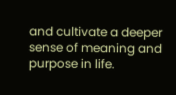and cultivate a deeper sense of meaning and purpose in life.